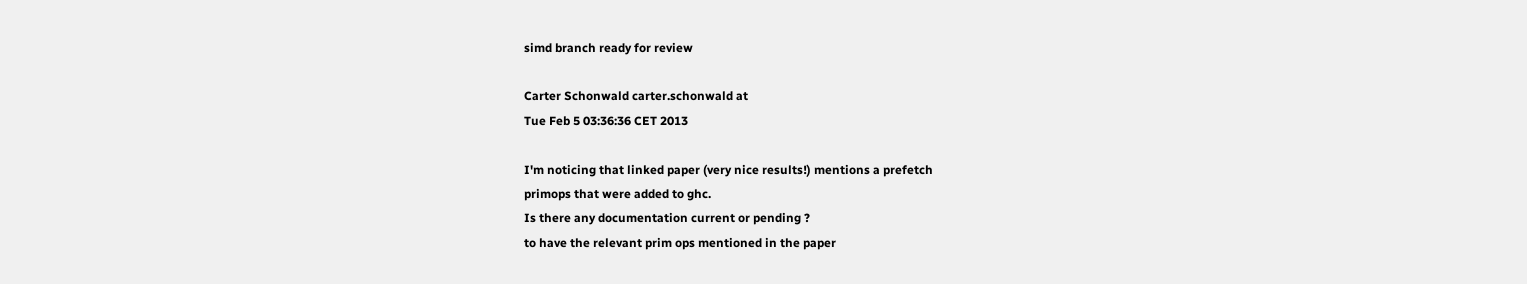simd branch ready for review

Carter Schonwald carter.schonwald at
Tue Feb 5 03:36:36 CET 2013

I'm noticing that linked paper (very nice results!) mentions a prefetch
primops that were added to ghc.
Is there any documentation current or pending ?
to have the relevant prim ops mentioned in the paper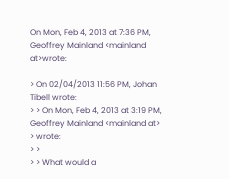On Mon, Feb 4, 2013 at 7:36 PM, Geoffrey Mainland <mainland at>wrote:

> On 02/04/2013 11:56 PM, Johan Tibell wrote:
> > On Mon, Feb 4, 2013 at 3:19 PM, Geoffrey Mainland <mainland at>
> wrote:
> >
> > What would a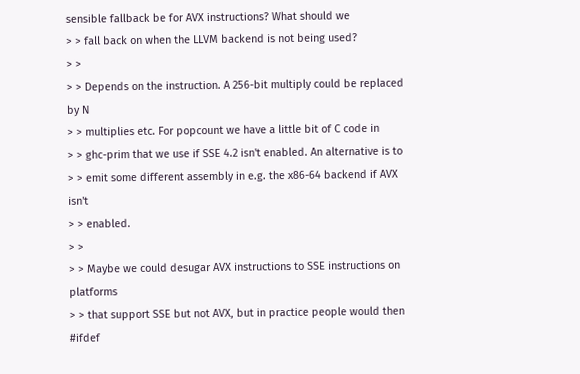sensible fallback be for AVX instructions? What should we
> > fall back on when the LLVM backend is not being used?
> >
> > Depends on the instruction. A 256-bit multiply could be replaced by N
> > multiplies etc. For popcount we have a little bit of C code in
> > ghc-prim that we use if SSE 4.2 isn't enabled. An alternative is to
> > emit some different assembly in e.g. the x86-64 backend if AVX isn't
> > enabled.
> >
> > Maybe we could desugar AVX instructions to SSE instructions on platforms
> > that support SSE but not AVX, but in practice people would then #ifdef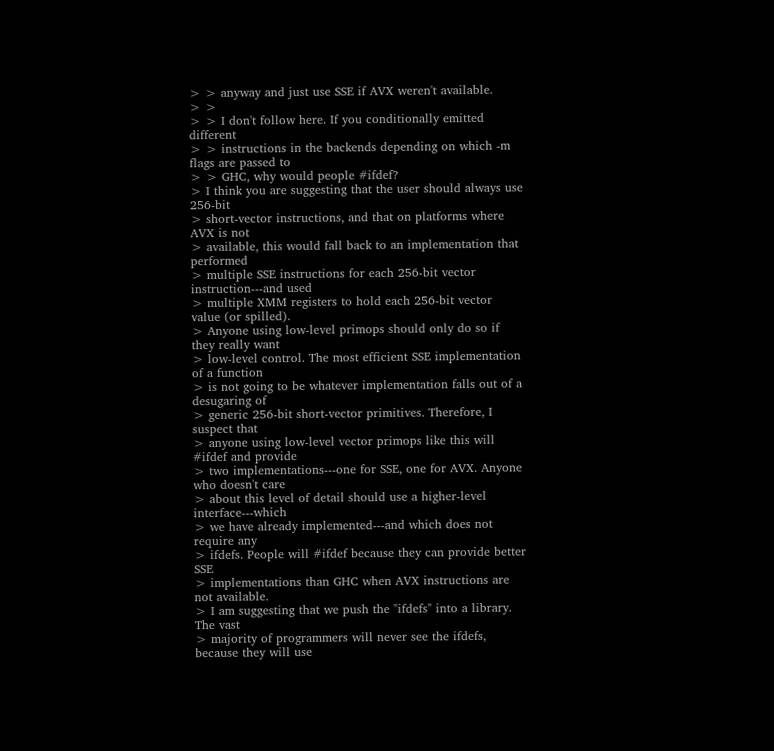> > anyway and just use SSE if AVX weren't available.
> >
> > I don't follow here. If you conditionally emitted different
> > instructions in the backends depending on which -m flags are passed to
> > GHC, why would people #ifdef?
> I think you are suggesting that the user should always use 256-bit
> short-vector instructions, and that on platforms where AVX is not
> available, this would fall back to an implementation that performed
> multiple SSE instructions for each 256-bit vector instruction---and used
> multiple XMM registers to hold each 256-bit vector value (or spilled).
> Anyone using low-level primops should only do so if they really want
> low-level control. The most efficient SSE implementation of a function
> is not going to be whatever implementation falls out of a desugaring of
> generic 256-bit short-vector primitives. Therefore, I suspect that
> anyone using low-level vector primops like this will #ifdef and provide
> two implementations---one for SSE, one for AVX. Anyone who doesn't care
> about this level of detail should use a higher-level interface---which
> we have already implemented---and which does not require any
> ifdefs. People will #ifdef because they can provide better SSE
> implementations than GHC when AVX instructions are not available.
> I am suggesting that we push the "ifdefs" into a library. The vast
> majority of programmers will never see the ifdefs, because they will use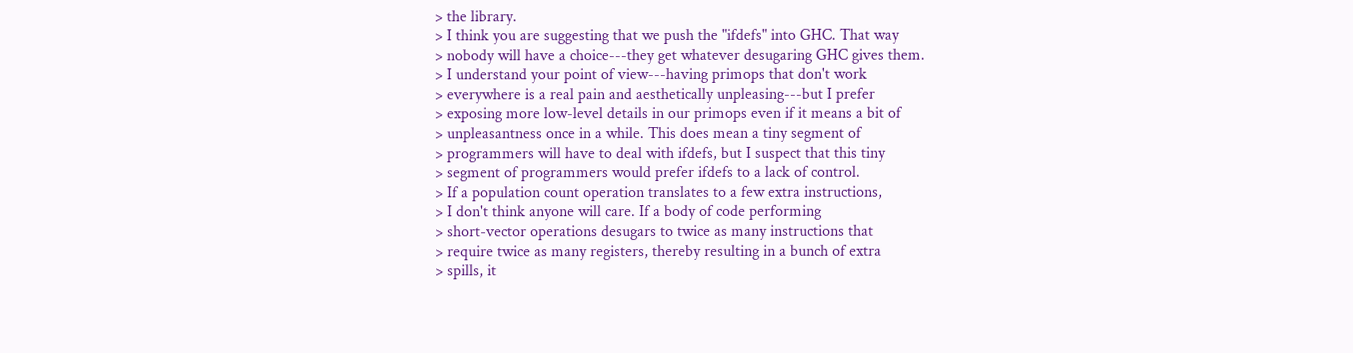> the library.
> I think you are suggesting that we push the "ifdefs" into GHC. That way
> nobody will have a choice---they get whatever desugaring GHC gives them.
> I understand your point of view---having primops that don't work
> everywhere is a real pain and aesthetically unpleasing---but I prefer
> exposing more low-level details in our primops even if it means a bit of
> unpleasantness once in a while. This does mean a tiny segment of
> programmers will have to deal with ifdefs, but I suspect that this tiny
> segment of programmers would prefer ifdefs to a lack of control.
> If a population count operation translates to a few extra instructions,
> I don't think anyone will care. If a body of code performing
> short-vector operations desugars to twice as many instructions that
> require twice as many registers, thereby resulting in a bunch of extra
> spills, it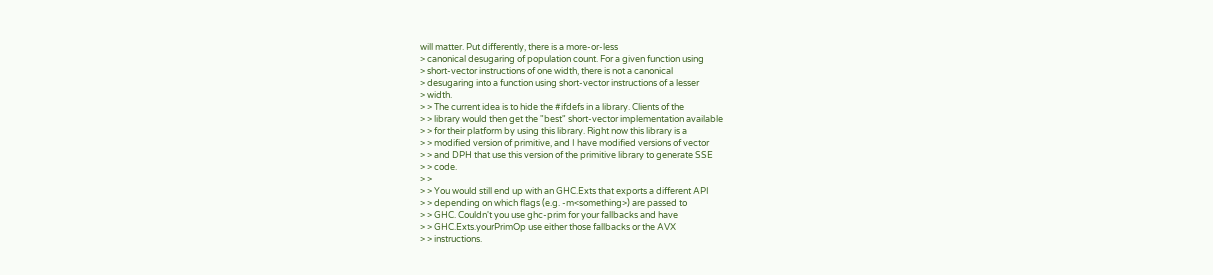will matter. Put differently, there is a more-or-less
> canonical desugaring of population count. For a given function using
> short-vector instructions of one width, there is not a canonical
> desugaring into a function using short-vector instructions of a lesser
> width.
> > The current idea is to hide the #ifdefs in a library. Clients of the
> > library would then get the "best" short-vector implementation available
> > for their platform by using this library. Right now this library is a
> > modified version of primitive, and I have modified versions of vector
> > and DPH that use this version of the primitive library to generate SSE
> > code.
> >
> > You would still end up with an GHC.Exts that exports a different API
> > depending on which flags (e.g. -m<something>) are passed to
> > GHC. Couldn't you use ghc-prim for your fallbacks and have
> > GHC.Exts.yourPrimOp use either those fallbacks or the AVX
> > instructions.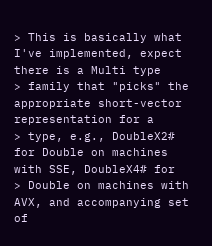> This is basically what I've implemented, expect there is a Multi type
> family that "picks" the appropriate short-vector representation for a
> type, e.g., DoubleX2# for Double on machines with SSE, DoubleX4# for
> Double on machines with AVX, and accompanying set of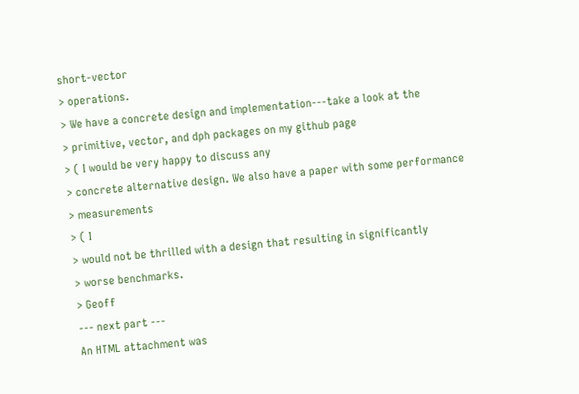short-vector
> operations.
> We have a concrete design and implementation---take a look at the
> primitive, vector, and dph packages on my github page
> ( I would be very happy to discuss any
> concrete alternative design. We also have a paper with some performance
> measurements
> ( I
> would not be thrilled with a design that resulting in significantly
> worse benchmarks.
> Geoff
--- next part ---
An HTML attachment was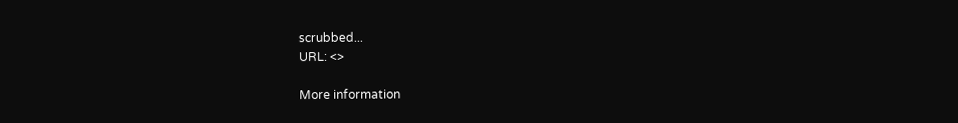scrubbed...
URL: <>

More information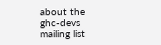about the ghc-devs mailing list